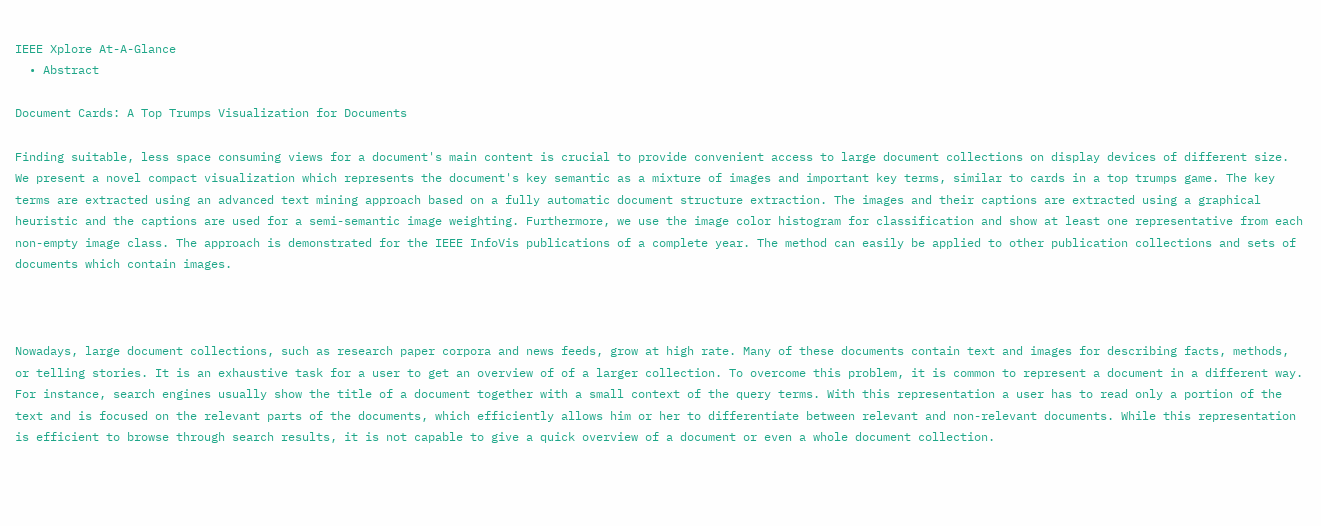IEEE Xplore At-A-Glance
  • Abstract

Document Cards: A Top Trumps Visualization for Documents

Finding suitable, less space consuming views for a document's main content is crucial to provide convenient access to large document collections on display devices of different size. We present a novel compact visualization which represents the document's key semantic as a mixture of images and important key terms, similar to cards in a top trumps game. The key terms are extracted using an advanced text mining approach based on a fully automatic document structure extraction. The images and their captions are extracted using a graphical heuristic and the captions are used for a semi-semantic image weighting. Furthermore, we use the image color histogram for classification and show at least one representative from each non-empty image class. The approach is demonstrated for the IEEE InfoVis publications of a complete year. The method can easily be applied to other publication collections and sets of documents which contain images.



Nowadays, large document collections, such as research paper corpora and news feeds, grow at high rate. Many of these documents contain text and images for describing facts, methods, or telling stories. It is an exhaustive task for a user to get an overview of of a larger collection. To overcome this problem, it is common to represent a document in a different way. For instance, search engines usually show the title of a document together with a small context of the query terms. With this representation a user has to read only a portion of the text and is focused on the relevant parts of the documents, which efficiently allows him or her to differentiate between relevant and non-relevant documents. While this representation is efficient to browse through search results, it is not capable to give a quick overview of a document or even a whole document collection.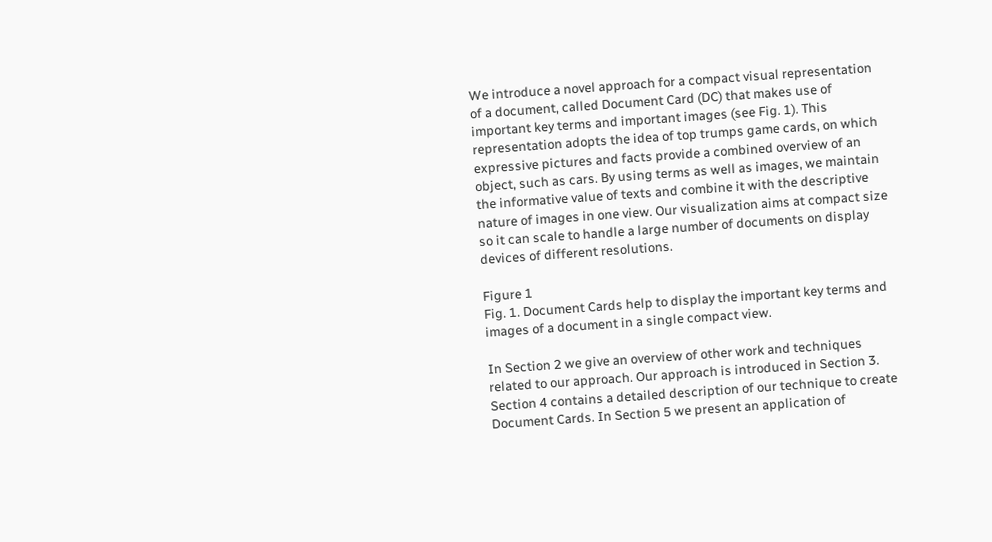We introduce a novel approach for a compact visual representation of a document, called Document Card (DC) that makes use of important key terms and important images (see Fig. 1). This representation adopts the idea of top trumps game cards, on which expressive pictures and facts provide a combined overview of an object, such as cars. By using terms as well as images, we maintain the informative value of texts and combine it with the descriptive nature of images in one view. Our visualization aims at compact size so it can scale to handle a large number of documents on display devices of different resolutions.

Figure 1
Fig. 1. Document Cards help to display the important key terms and images of a document in a single compact view.

In Section 2 we give an overview of other work and techniques related to our approach. Our approach is introduced in Section 3. Section 4 contains a detailed description of our technique to create Document Cards. In Section 5 we present an application of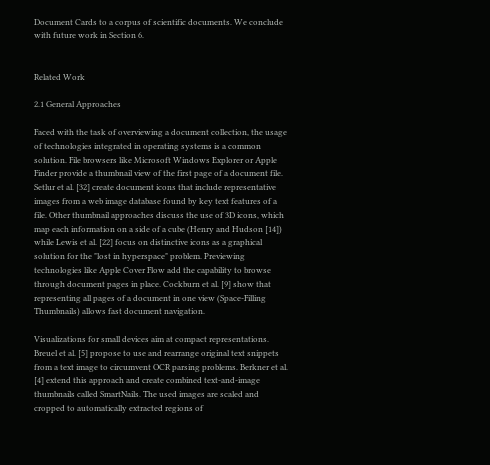Document Cards to a corpus of scientific documents. We conclude with future work in Section 6.


Related Work

2.1 General Approaches

Faced with the task of overviewing a document collection, the usage of technologies integrated in operating systems is a common solution. File browsers like Microsoft Windows Explorer or Apple Finder provide a thumbnail view of the first page of a document file. Setlur et al. [32] create document icons that include representative images from a web image database found by key text features of a file. Other thumbnail approaches discuss the use of 3D icons, which map each information on a side of a cube (Henry and Hudson [14]) while Lewis et al. [22] focus on distinctive icons as a graphical solution for the "lost in hyperspace" problem. Previewing technologies like Apple Cover Flow add the capability to browse through document pages in place. Cockburn et al. [9] show that representing all pages of a document in one view (Space-Filling Thumbnails) allows fast document navigation.

Visualizations for small devices aim at compact representations. Breuel et al. [5] propose to use and rearrange original text snippets from a text image to circumvent OCR parsing problems. Berkner et al. [4] extend this approach and create combined text-and-image thumbnails called SmartNails. The used images are scaled and cropped to automatically extracted regions of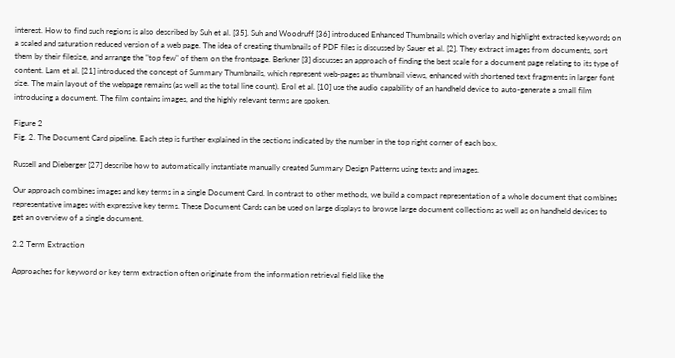interest. How to find such regions is also described by Suh et al. [35]. Suh and Woodruff [36] introduced Enhanced Thumbnails which overlay and highlight extracted keywords on a scaled and saturation reduced version of a web page. The idea of creating thumbnails of PDF files is discussed by Sauer et al. [2]. They extract images from documents, sort them by their filesize, and arrange the "top few" of them on the frontpage. Berkner [3] discusses an approach of finding the best scale for a document page relating to its type of content. Lam et al. [21] introduced the concept of Summary Thumbnails, which represent web-pages as thumbnail views, enhanced with shortened text fragments in larger font size. The main layout of the webpage remains (as well as the total line count). Erol et al. [10] use the audio capability of an handheld device to auto-generate a small film introducing a document. The film contains images, and the highly relevant terms are spoken.

Figure 2
Fig. 2. The Document Card pipeline. Each step is further explained in the sections indicated by the number in the top right corner of each box.

Russell and Dieberger [27] describe how to automatically instantiate manually created Summary Design Patterns using texts and images.

Our approach combines images and key terms in a single Document Card. In contrast to other methods, we build a compact representation of a whole document that combines representative images with expressive key terms. These Document Cards can be used on large displays to browse large document collections as well as on handheld devices to get an overview of a single document.

2.2 Term Extraction

Approaches for keyword or key term extraction often originate from the information retrieval field like the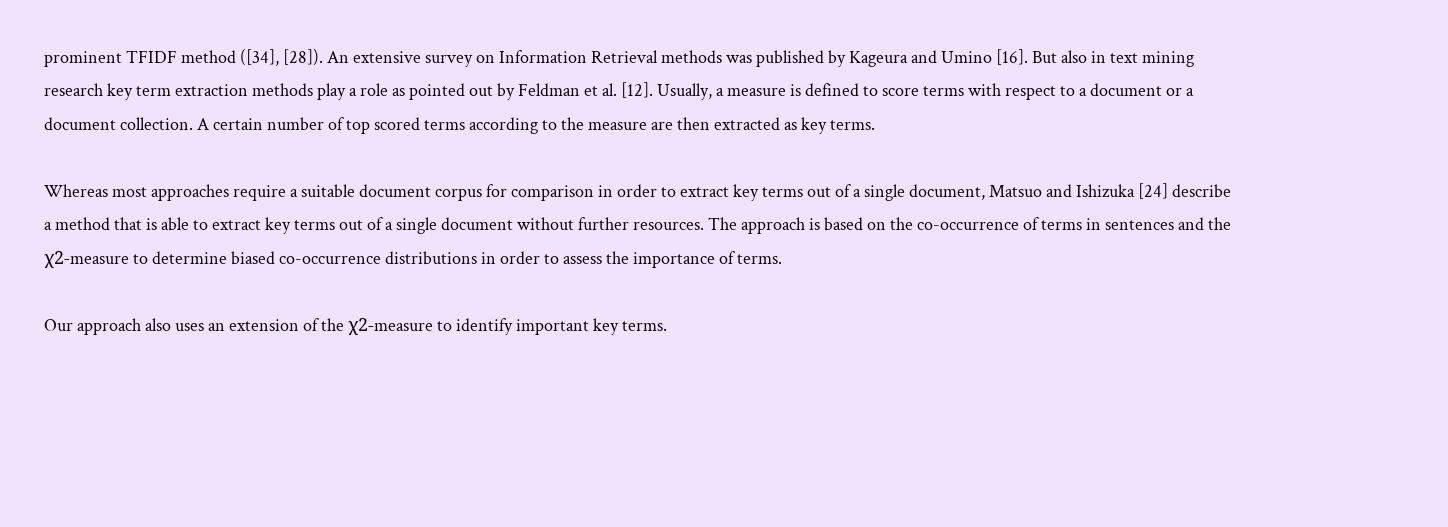prominent TFIDF method ([34], [28]). An extensive survey on Information Retrieval methods was published by Kageura and Umino [16]. But also in text mining research key term extraction methods play a role as pointed out by Feldman et al. [12]. Usually, a measure is defined to score terms with respect to a document or a document collection. A certain number of top scored terms according to the measure are then extracted as key terms.

Whereas most approaches require a suitable document corpus for comparison in order to extract key terms out of a single document, Matsuo and Ishizuka [24] describe a method that is able to extract key terms out of a single document without further resources. The approach is based on the co-occurrence of terms in sentences and the χ2-measure to determine biased co-occurrence distributions in order to assess the importance of terms.

Our approach also uses an extension of the χ2-measure to identify important key terms.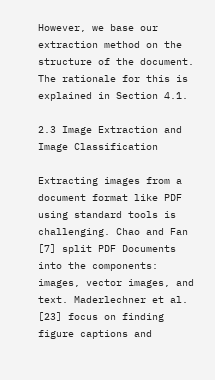However, we base our extraction method on the structure of the document. The rationale for this is explained in Section 4.1.

2.3 Image Extraction and Image Classification

Extracting images from a document format like PDF using standard tools is challenging. Chao and Fan [7] split PDF Documents into the components: images, vector images, and text. Maderlechner et al. [23] focus on finding figure captions and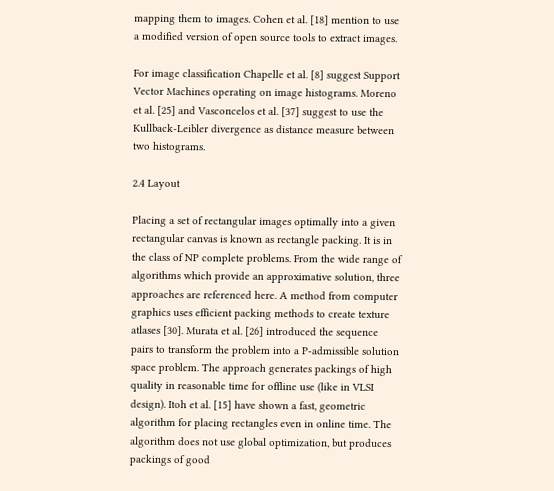mapping them to images. Cohen et al. [18] mention to use a modified version of open source tools to extract images.

For image classification Chapelle et al. [8] suggest Support Vector Machines operating on image histograms. Moreno et al. [25] and Vasconcelos et al. [37] suggest to use the Kullback-Leibler divergence as distance measure between two histograms.

2.4 Layout

Placing a set of rectangular images optimally into a given rectangular canvas is known as rectangle packing. It is in the class of NP complete problems. From the wide range of algorithms which provide an approximative solution, three approaches are referenced here. A method from computer graphics uses efficient packing methods to create texture atlases [30]. Murata et al. [26] introduced the sequence pairs to transform the problem into a P-admissible solution space problem. The approach generates packings of high quality in reasonable time for offline use (like in VLSI design). Itoh et al. [15] have shown a fast, geometric algorithm for placing rectangles even in online time. The algorithm does not use global optimization, but produces packings of good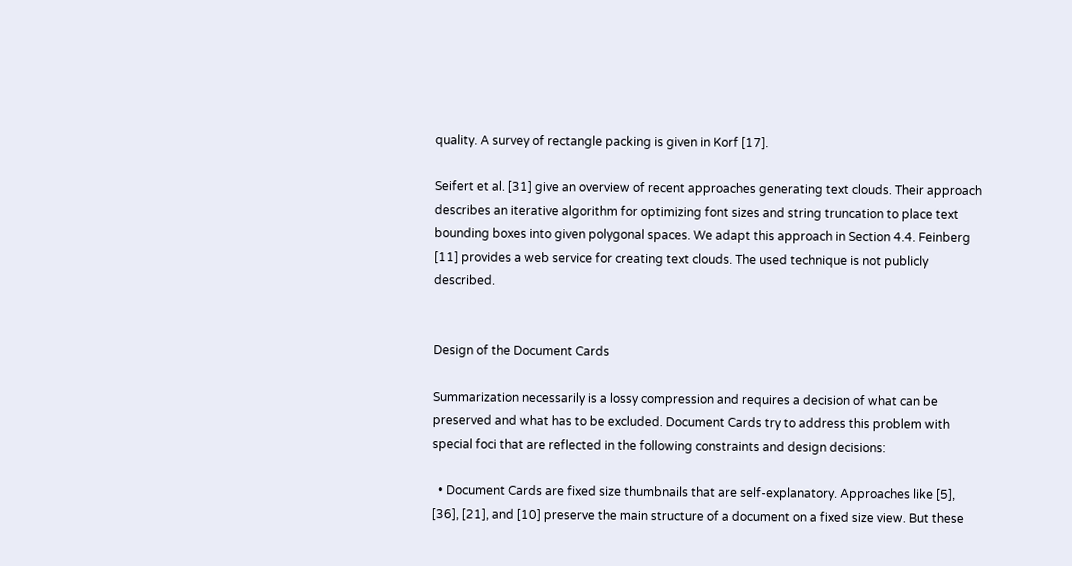quality. A survey of rectangle packing is given in Korf [17].

Seifert et al. [31] give an overview of recent approaches generating text clouds. Their approach describes an iterative algorithm for optimizing font sizes and string truncation to place text bounding boxes into given polygonal spaces. We adapt this approach in Section 4.4. Feinberg [11] provides a web service for creating text clouds. The used technique is not publicly described.


Design of the Document Cards

Summarization necessarily is a lossy compression and requires a decision of what can be preserved and what has to be excluded. Document Cards try to address this problem with special foci that are reflected in the following constraints and design decisions:

  • Document Cards are fixed size thumbnails that are self-explanatory. Approaches like [5], [36], [21], and [10] preserve the main structure of a document on a fixed size view. But these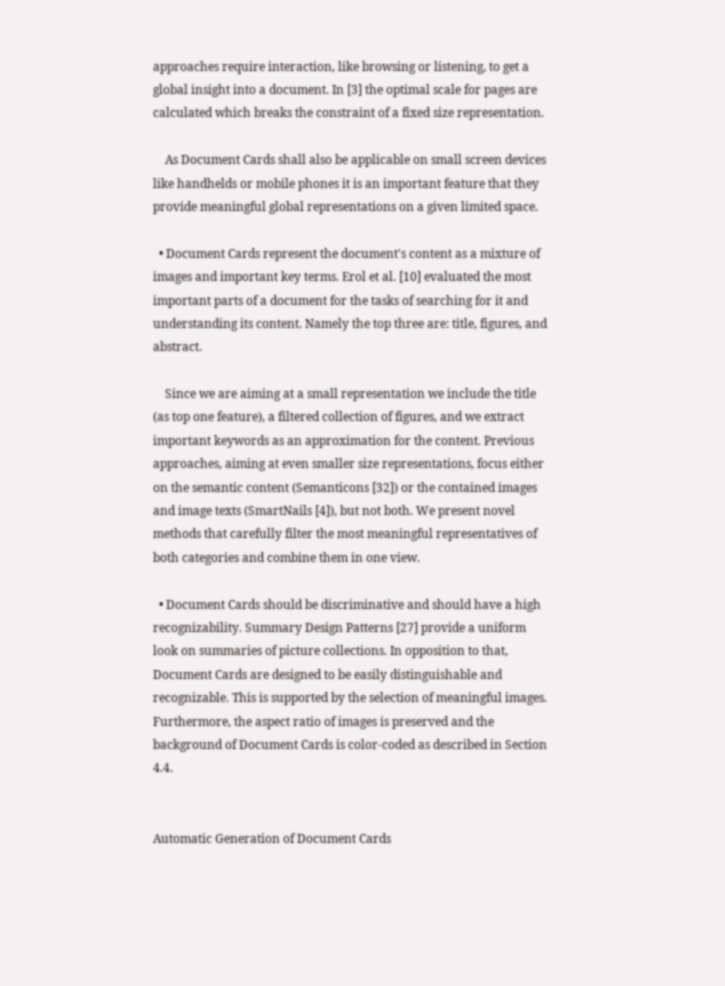approaches require interaction, like browsing or listening, to get a global insight into a document. In [3] the optimal scale for pages are calculated which breaks the constraint of a fixed size representation.

    As Document Cards shall also be applicable on small screen devices like handhelds or mobile phones it is an important feature that they provide meaningful global representations on a given limited space.

  • Document Cards represent the document's content as a mixture of images and important key terms. Erol et al. [10] evaluated the most important parts of a document for the tasks of searching for it and understanding its content. Namely the top three are: title, figures, and abstract.

    Since we are aiming at a small representation we include the title (as top one feature), a filtered collection of figures, and we extract important keywords as an approximation for the content. Previous approaches, aiming at even smaller size representations, focus either on the semantic content (Semanticons [32]) or the contained images and image texts (SmartNails [4]), but not both. We present novel methods that carefully filter the most meaningful representatives of both categories and combine them in one view.

  • Document Cards should be discriminative and should have a high recognizability. Summary Design Patterns [27] provide a uniform look on summaries of picture collections. In opposition to that, Document Cards are designed to be easily distinguishable and recognizable. This is supported by the selection of meaningful images. Furthermore, the aspect ratio of images is preserved and the background of Document Cards is color-coded as described in Section 4.4.


Automatic Generation of Document Cards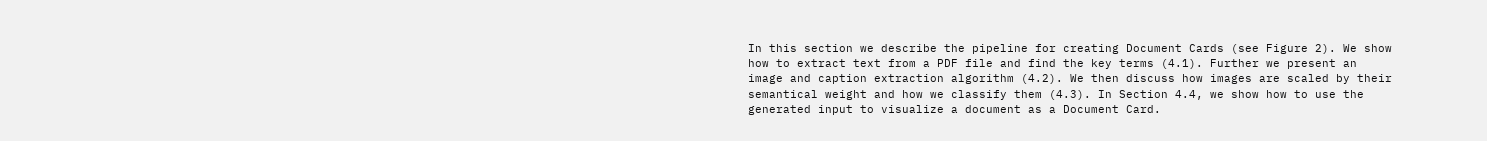In this section we describe the pipeline for creating Document Cards (see Figure 2). We show how to extract text from a PDF file and find the key terms (4.1). Further we present an image and caption extraction algorithm (4.2). We then discuss how images are scaled by their semantical weight and how we classify them (4.3). In Section 4.4, we show how to use the generated input to visualize a document as a Document Card.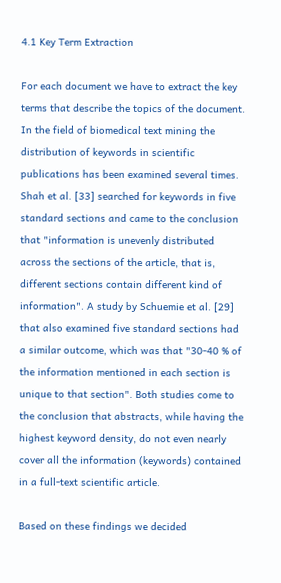4.1 Key Term Extraction

For each document we have to extract the key terms that describe the topics of the document. In the field of biomedical text mining the distribution of keywords in scientific publications has been examined several times. Shah et al. [33] searched for keywords in five standard sections and came to the conclusion that "information is unevenly distributed across the sections of the article, that is, different sections contain different kind of information". A study by Schuemie et al. [29] that also examined five standard sections had a similar outcome, which was that "30-40 % of the information mentioned in each section is unique to that section". Both studies come to the conclusion that abstracts, while having the highest keyword density, do not even nearly cover all the information (keywords) contained in a full-text scientific article.

Based on these findings we decided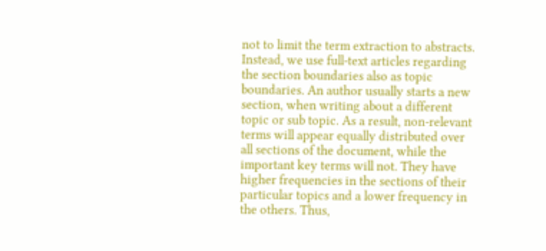not to limit the term extraction to abstracts. Instead, we use full-text articles regarding the section boundaries also as topic boundaries. An author usually starts a new section, when writing about a different topic or sub topic. As a result, non-relevant terms will appear equally distributed over all sections of the document, while the important key terms will not. They have higher frequencies in the sections of their particular topics and a lower frequency in the others. Thus,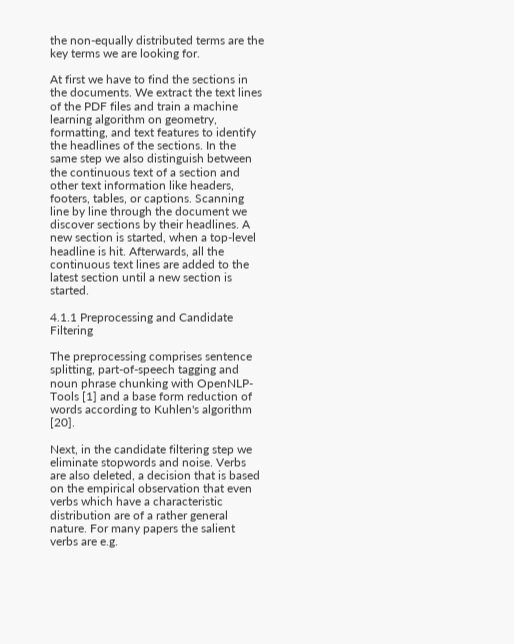the non-equally distributed terms are the key terms we are looking for.

At first we have to find the sections in the documents. We extract the text lines of the PDF files and train a machine learning algorithm on geometry, formatting, and text features to identify the headlines of the sections. In the same step we also distinguish between the continuous text of a section and other text information like headers, footers, tables, or captions. Scanning line by line through the document we discover sections by their headlines. A new section is started, when a top-level headline is hit. Afterwards, all the continuous text lines are added to the latest section until a new section is started.

4.1.1 Preprocessing and Candidate Filtering

The preprocessing comprises sentence splitting, part-of-speech tagging and noun phrase chunking with OpenNLP-Tools [1] and a base form reduction of words according to Kuhlen's algorithm [20].

Next, in the candidate filtering step we eliminate stopwords and noise. Verbs are also deleted, a decision that is based on the empirical observation that even verbs which have a characteristic distribution are of a rather general nature. For many papers the salient verbs are e.g.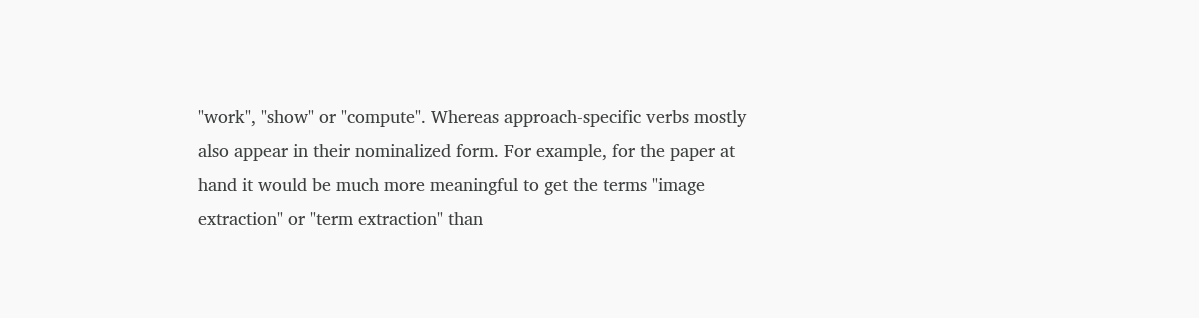"work", "show" or "compute". Whereas approach-specific verbs mostly also appear in their nominalized form. For example, for the paper at hand it would be much more meaningful to get the terms "image extraction" or "term extraction" than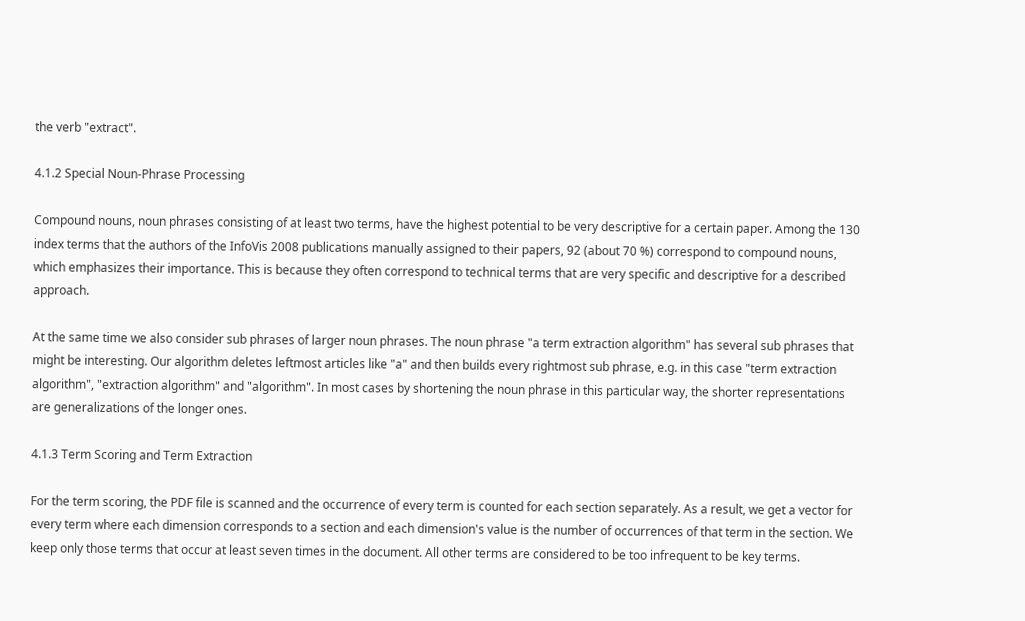the verb "extract".

4.1.2 Special Noun-Phrase Processing

Compound nouns, noun phrases consisting of at least two terms, have the highest potential to be very descriptive for a certain paper. Among the 130 index terms that the authors of the InfoVis 2008 publications manually assigned to their papers, 92 (about 70 %) correspond to compound nouns, which emphasizes their importance. This is because they often correspond to technical terms that are very specific and descriptive for a described approach.

At the same time we also consider sub phrases of larger noun phrases. The noun phrase "a term extraction algorithm" has several sub phrases that might be interesting. Our algorithm deletes leftmost articles like "a" and then builds every rightmost sub phrase, e.g. in this case "term extraction algorithm", "extraction algorithm" and "algorithm". In most cases by shortening the noun phrase in this particular way, the shorter representations are generalizations of the longer ones.

4.1.3 Term Scoring and Term Extraction

For the term scoring, the PDF file is scanned and the occurrence of every term is counted for each section separately. As a result, we get a vector for every term where each dimension corresponds to a section and each dimension's value is the number of occurrences of that term in the section. We keep only those terms that occur at least seven times in the document. All other terms are considered to be too infrequent to be key terms.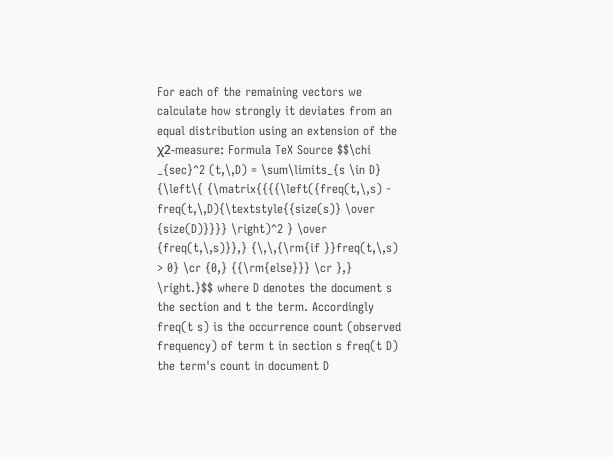For each of the remaining vectors we calculate how strongly it deviates from an equal distribution using an extension of the χ2-measure: Formula TeX Source $$\chi _{sec}^2 (t,\,D) = \sum\limits_{s \in D} {\left\{ {\matrix{{{{\left({freq(t,\,s) - freq(t,\,D){\textstyle{{size(s)} \over {size(D)}}}} \right)^2 } \over {freq(t,\,s)}},} {\,\,{\rm{if }}freq(t,\,s) > 0} \cr {0,} {{\rm{else}}} \cr },} \right.}$$ where D denotes the document s the section and t the term. Accordingly freq(t s) is the occurrence count (observed frequency) of term t in section s freq(t D) the term's count in document D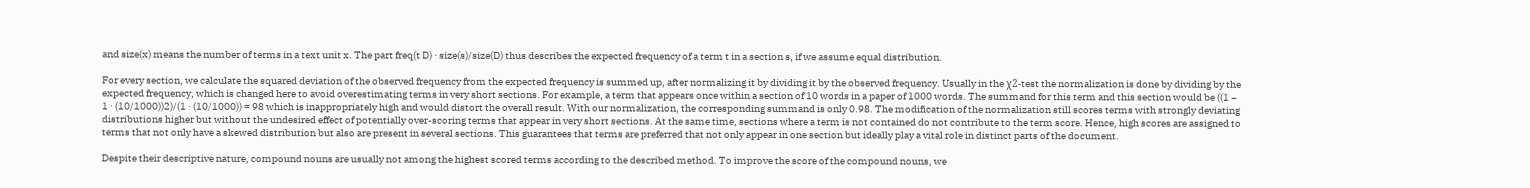and size(x) means the number of terms in a text unit x. The part freq(t D) · size(s)/size(D) thus describes the expected frequency of a term t in a section s, if we assume equal distribution.

For every section, we calculate the squared deviation of the observed frequency from the expected frequency is summed up, after normalizing it by dividing it by the observed frequency. Usually in the χ2-test the normalization is done by dividing by the expected frequency, which is changed here to avoid overestimating terms in very short sections. For example, a term that appears once within a section of 10 words in a paper of 1000 words. The summand for this term and this section would be ((1 − 1 · (10/1000))2)/(1 · (10/1000)) = 98 which is inappropriately high and would distort the overall result. With our normalization, the corresponding summand is only 0.98. The modification of the normalization still scores terms with strongly deviating distributions higher but without the undesired effect of potentially over-scoring terms that appear in very short sections. At the same time, sections where a term is not contained do not contribute to the term score. Hence, high scores are assigned to terms that not only have a skewed distribution but also are present in several sections. This guarantees that terms are preferred that not only appear in one section but ideally play a vital role in distinct parts of the document.

Despite their descriptive nature, compound nouns are usually not among the highest scored terms according to the described method. To improve the score of the compound nouns, we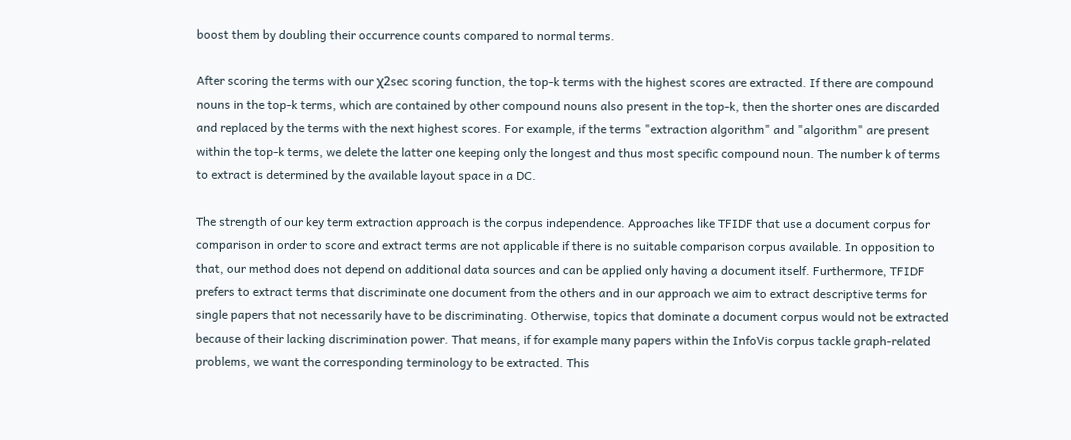boost them by doubling their occurrence counts compared to normal terms.

After scoring the terms with our χ2sec scoring function, the top-k terms with the highest scores are extracted. If there are compound nouns in the top-k terms, which are contained by other compound nouns also present in the top-k, then the shorter ones are discarded and replaced by the terms with the next highest scores. For example, if the terms "extraction algorithm" and "algorithm" are present within the top-k terms, we delete the latter one keeping only the longest and thus most specific compound noun. The number k of terms to extract is determined by the available layout space in a DC.

The strength of our key term extraction approach is the corpus independence. Approaches like TFIDF that use a document corpus for comparison in order to score and extract terms are not applicable if there is no suitable comparison corpus available. In opposition to that, our method does not depend on additional data sources and can be applied only having a document itself. Furthermore, TFIDF prefers to extract terms that discriminate one document from the others and in our approach we aim to extract descriptive terms for single papers that not necessarily have to be discriminating. Otherwise, topics that dominate a document corpus would not be extracted because of their lacking discrimination power. That means, if for example many papers within the InfoVis corpus tackle graph-related problems, we want the corresponding terminology to be extracted. This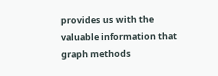provides us with the valuable information that graph methods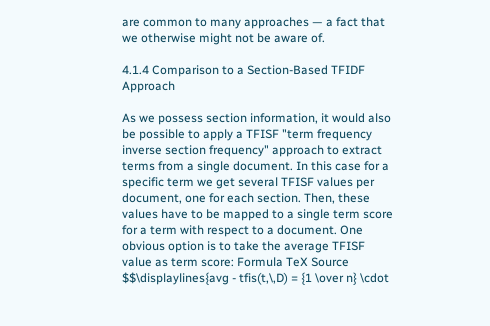are common to many approaches — a fact that we otherwise might not be aware of.

4.1.4 Comparison to a Section-Based TFIDF Approach

As we possess section information, it would also be possible to apply a TFISF "term frequency inverse section frequency" approach to extract terms from a single document. In this case for a specific term we get several TFISF values per document, one for each section. Then, these values have to be mapped to a single term score for a term with respect to a document. One obvious option is to take the average TFISF value as term score: Formula TeX Source $$\displaylines{avg - tfis(t,\,D) = {1 \over n} \cdot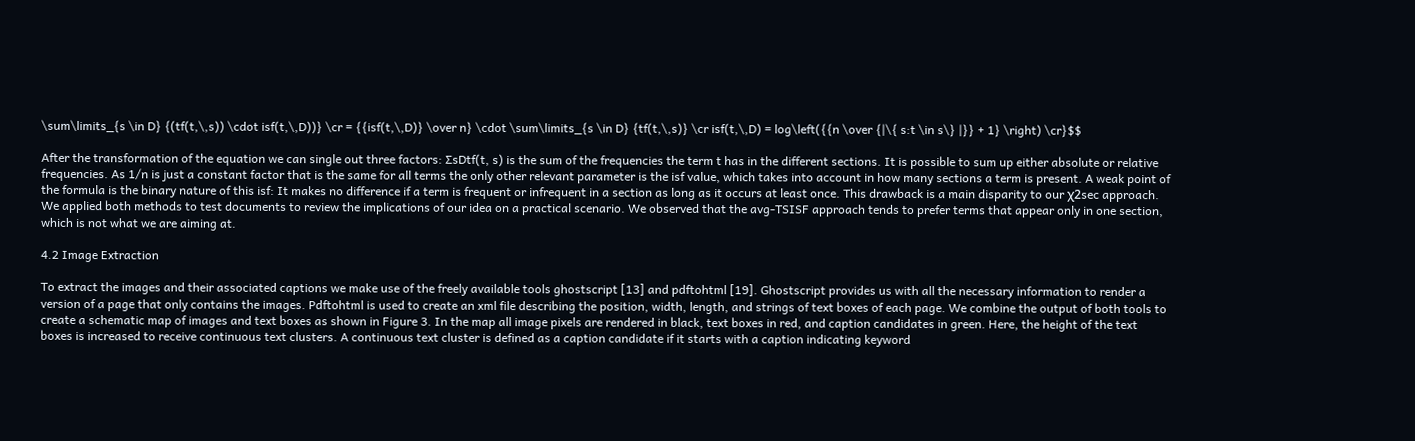\sum\limits_{s \in D} {(tf(t,\,s)) \cdot isf(t,\,D))} \cr = {{isf(t,\,D)} \over n} \cdot \sum\limits_{s \in D} {tf(t,\,s)} \cr isf(t,\,D) = log\left({{n \over {|\{ s:t \in s\} |}} + 1} \right) \cr}$$

After the transformation of the equation we can single out three factors: ∑sDtf(t, s) is the sum of the frequencies the term t has in the different sections. It is possible to sum up either absolute or relative frequencies. As 1/n is just a constant factor that is the same for all terms the only other relevant parameter is the isf value, which takes into account in how many sections a term is present. A weak point of the formula is the binary nature of this isf: It makes no difference if a term is frequent or infrequent in a section as long as it occurs at least once. This drawback is a main disparity to our χ2sec approach. We applied both methods to test documents to review the implications of our idea on a practical scenario. We observed that the avg-TSISF approach tends to prefer terms that appear only in one section, which is not what we are aiming at.

4.2 Image Extraction

To extract the images and their associated captions we make use of the freely available tools ghostscript [13] and pdftohtml [19]. Ghostscript provides us with all the necessary information to render a version of a page that only contains the images. Pdftohtml is used to create an xml file describing the position, width, length, and strings of text boxes of each page. We combine the output of both tools to create a schematic map of images and text boxes as shown in Figure 3. In the map all image pixels are rendered in black, text boxes in red, and caption candidates in green. Here, the height of the text boxes is increased to receive continuous text clusters. A continuous text cluster is defined as a caption candidate if it starts with a caption indicating keyword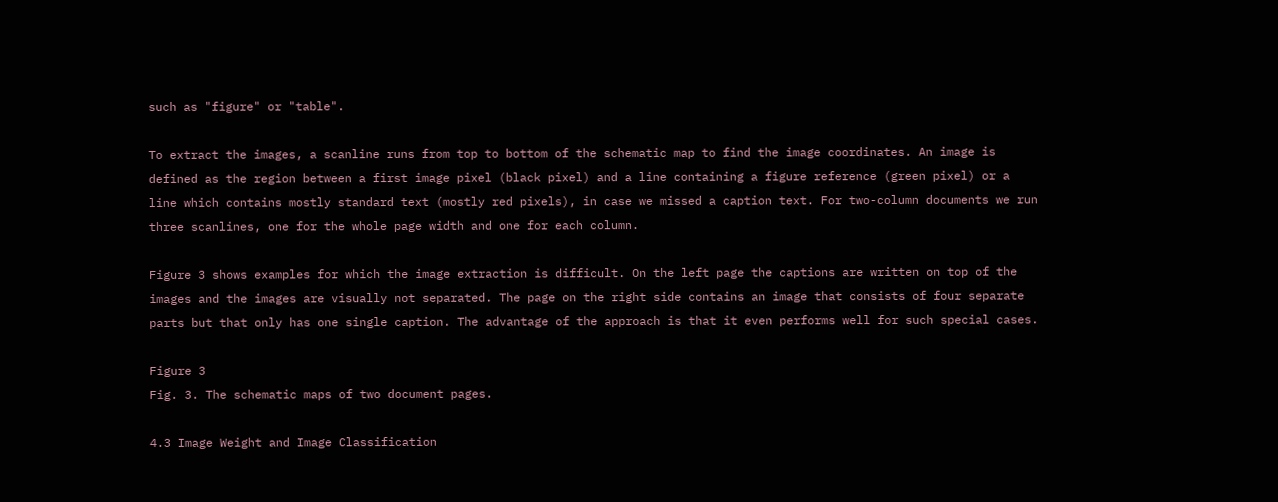such as "figure" or "table".

To extract the images, a scanline runs from top to bottom of the schematic map to find the image coordinates. An image is defined as the region between a first image pixel (black pixel) and a line containing a figure reference (green pixel) or a line which contains mostly standard text (mostly red pixels), in case we missed a caption text. For two-column documents we run three scanlines, one for the whole page width and one for each column.

Figure 3 shows examples for which the image extraction is difficult. On the left page the captions are written on top of the images and the images are visually not separated. The page on the right side contains an image that consists of four separate parts but that only has one single caption. The advantage of the approach is that it even performs well for such special cases.

Figure 3
Fig. 3. The schematic maps of two document pages.

4.3 Image Weight and Image Classification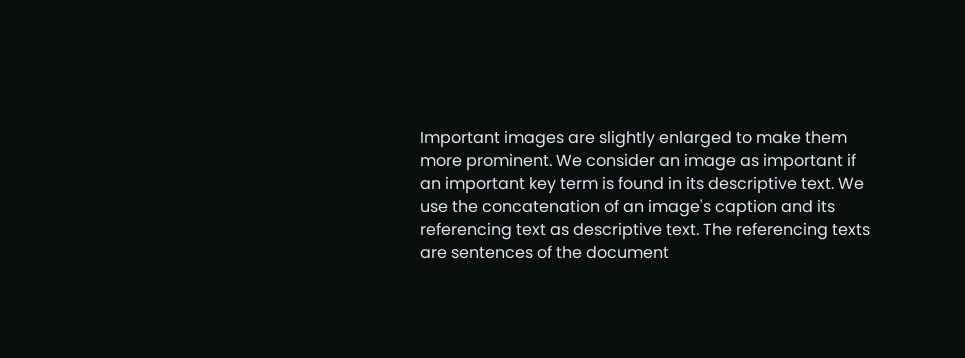Important images are slightly enlarged to make them more prominent. We consider an image as important if an important key term is found in its descriptive text. We use the concatenation of an image's caption and its referencing text as descriptive text. The referencing texts are sentences of the document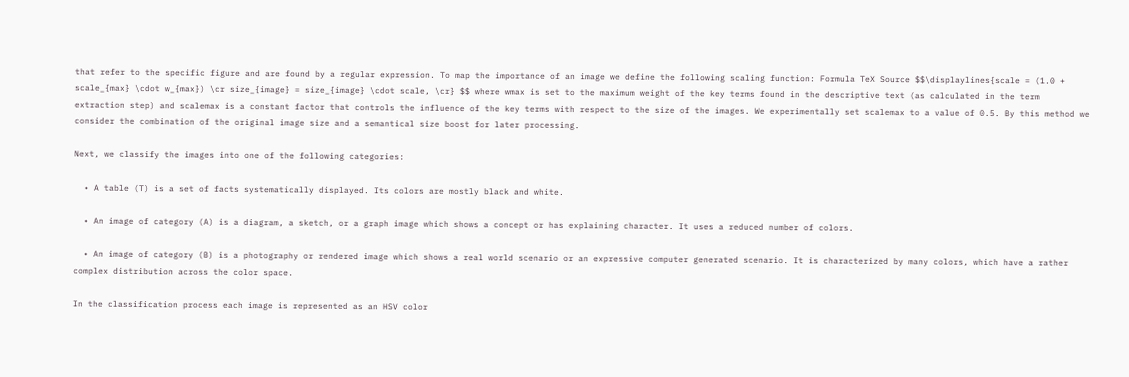that refer to the specific figure and are found by a regular expression. To map the importance of an image we define the following scaling function: Formula TeX Source $$\displaylines{scale = (1.0 + scale_{max} \cdot w_{max}) \cr size_{image} = size_{image} \cdot scale, \cr} $$ where wmax is set to the maximum weight of the key terms found in the descriptive text (as calculated in the term extraction step) and scalemax is a constant factor that controls the influence of the key terms with respect to the size of the images. We experimentally set scalemax to a value of 0.5. By this method we consider the combination of the original image size and a semantical size boost for later processing.

Next, we classify the images into one of the following categories:

  • A table (T) is a set of facts systematically displayed. Its colors are mostly black and white.

  • An image of category (A) is a diagram, a sketch, or a graph image which shows a concept or has explaining character. It uses a reduced number of colors.

  • An image of category (B) is a photography or rendered image which shows a real world scenario or an expressive computer generated scenario. It is characterized by many colors, which have a rather complex distribution across the color space.

In the classification process each image is represented as an HSV color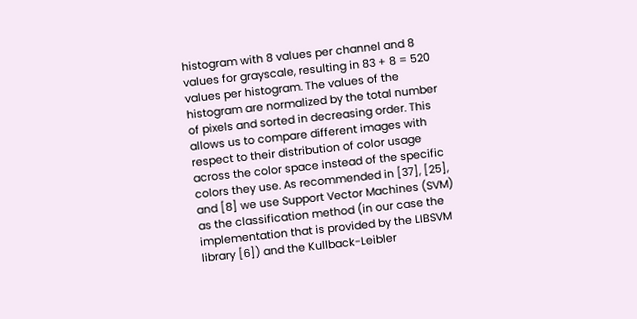histogram with 8 values per channel and 8 values for grayscale, resulting in 83 + 8 = 520 values per histogram. The values of the histogram are normalized by the total number of pixels and sorted in decreasing order. This allows us to compare different images with respect to their distribution of color usage across the color space instead of the specific colors they use. As recommended in [37], [25], and [8] we use Support Vector Machines (SVM) as the classification method (in our case the implementation that is provided by the LIBSVM library [6]) and the Kullback-Leibler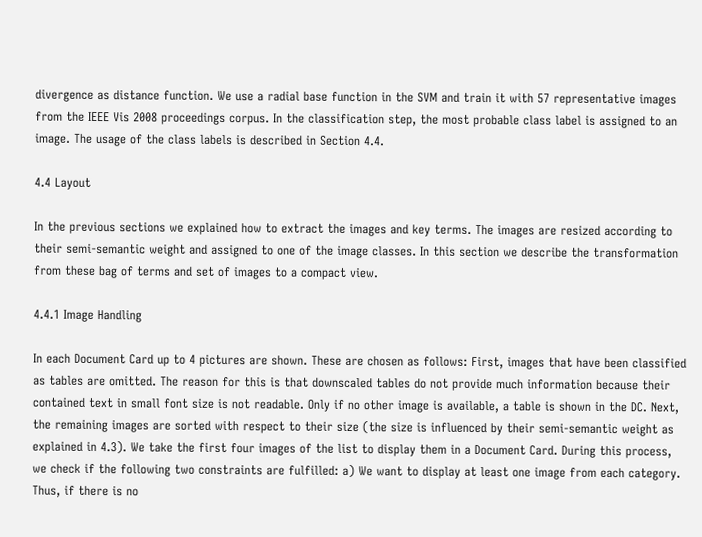divergence as distance function. We use a radial base function in the SVM and train it with 57 representative images from the IEEE Vis 2008 proceedings corpus. In the classification step, the most probable class label is assigned to an image. The usage of the class labels is described in Section 4.4.

4.4 Layout

In the previous sections we explained how to extract the images and key terms. The images are resized according to their semi-semantic weight and assigned to one of the image classes. In this section we describe the transformation from these bag of terms and set of images to a compact view.

4.4.1 Image Handling

In each Document Card up to 4 pictures are shown. These are chosen as follows: First, images that have been classified as tables are omitted. The reason for this is that downscaled tables do not provide much information because their contained text in small font size is not readable. Only if no other image is available, a table is shown in the DC. Next, the remaining images are sorted with respect to their size (the size is influenced by their semi-semantic weight as explained in 4.3). We take the first four images of the list to display them in a Document Card. During this process, we check if the following two constraints are fulfilled: a) We want to display at least one image from each category. Thus, if there is no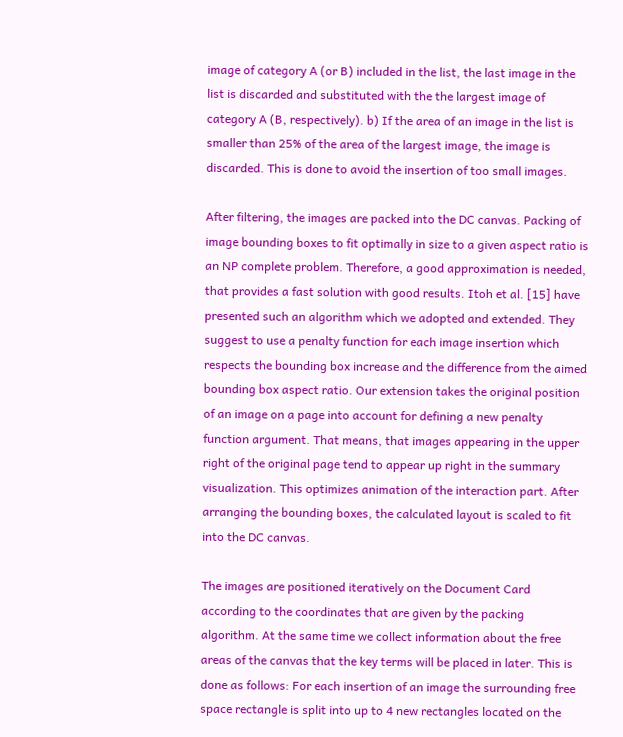image of category A (or B) included in the list, the last image in the list is discarded and substituted with the the largest image of category A (B, respectively). b) If the area of an image in the list is smaller than 25% of the area of the largest image, the image is discarded. This is done to avoid the insertion of too small images.

After filtering, the images are packed into the DC canvas. Packing of image bounding boxes to fit optimally in size to a given aspect ratio is an NP complete problem. Therefore, a good approximation is needed, that provides a fast solution with good results. Itoh et al. [15] have presented such an algorithm which we adopted and extended. They suggest to use a penalty function for each image insertion which respects the bounding box increase and the difference from the aimed bounding box aspect ratio. Our extension takes the original position of an image on a page into account for defining a new penalty function argument. That means, that images appearing in the upper right of the original page tend to appear up right in the summary visualization. This optimizes animation of the interaction part. After arranging the bounding boxes, the calculated layout is scaled to fit into the DC canvas.

The images are positioned iteratively on the Document Card according to the coordinates that are given by the packing algorithm. At the same time we collect information about the free areas of the canvas that the key terms will be placed in later. This is done as follows: For each insertion of an image the surrounding free space rectangle is split into up to 4 new rectangles located on the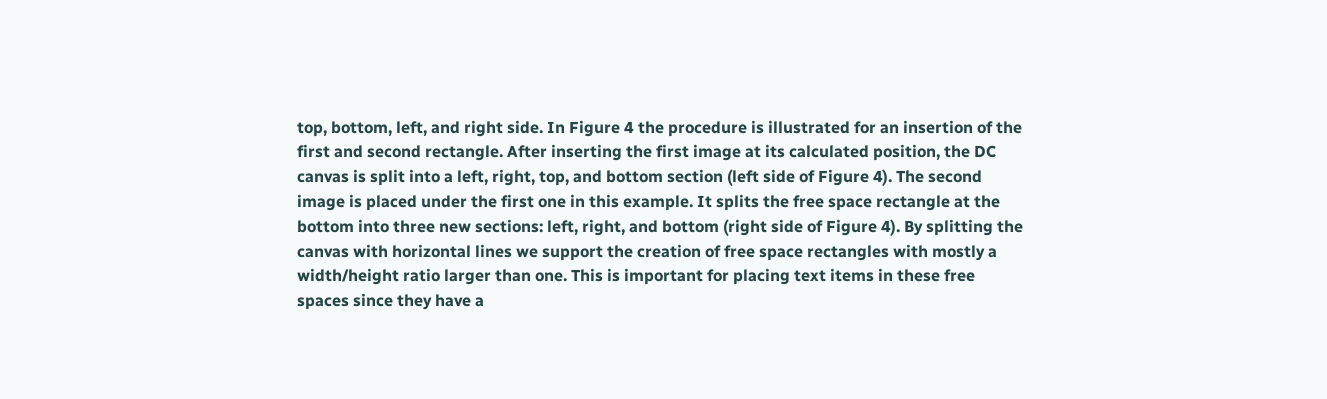top, bottom, left, and right side. In Figure 4 the procedure is illustrated for an insertion of the first and second rectangle. After inserting the first image at its calculated position, the DC canvas is split into a left, right, top, and bottom section (left side of Figure 4). The second image is placed under the first one in this example. It splits the free space rectangle at the bottom into three new sections: left, right, and bottom (right side of Figure 4). By splitting the canvas with horizontal lines we support the creation of free space rectangles with mostly a width/height ratio larger than one. This is important for placing text items in these free spaces since they have a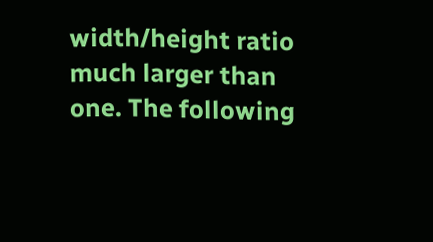width/height ratio much larger than one. The following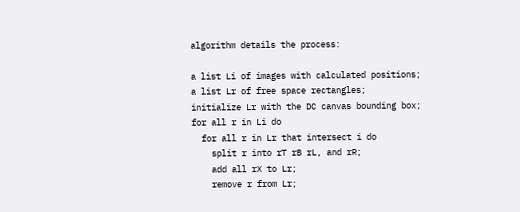algorithm details the process:

a list Li of images with calculated positions;
a list Lr of free space rectangles;
initialize Lr with the DC canvas bounding box;
for all r in Li do
  for all r in Lr that intersect i do
    split r into rT rB rL, and rR;
    add all rX to Lr;
    remove r from Lr;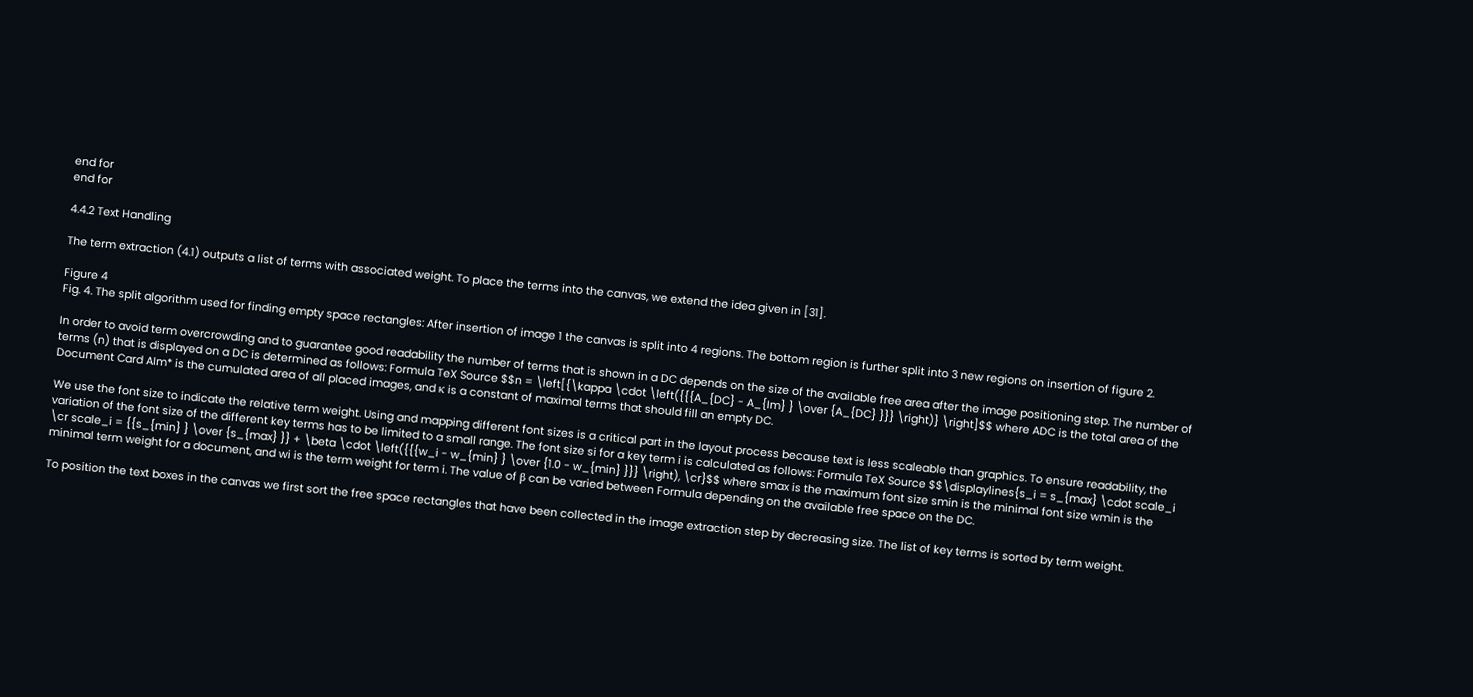end for
end for

4.4.2 Text Handling

The term extraction (4.1) outputs a list of terms with associated weight. To place the terms into the canvas, we extend the idea given in [31].

Figure 4
Fig. 4. The split algorithm used for finding empty space rectangles: After insertion of image 1 the canvas is split into 4 regions. The bottom region is further split into 3 new regions on insertion of figure 2.

In order to avoid term overcrowding and to guarantee good readability the number of terms that is shown in a DC depends on the size of the available free area after the image positioning step. The number of terms (n) that is displayed on a DC is determined as follows: Formula TeX Source $$n = \left[{\kappa \cdot \left({{{A_{DC} - A_{Im} } \over {A_{DC} }}} \right)} \right]$$ where ADC is the total area of the Document Card AIm* is the cumulated area of all placed images, and κ is a constant of maximal terms that should fill an empty DC.

We use the font size to indicate the relative term weight. Using and mapping different font sizes is a critical part in the layout process because text is less scaleable than graphics. To ensure readability, the variation of the font size of the different key terms has to be limited to a small range. The font size si for a key term i is calculated as follows: Formula TeX Source $$\displaylines{s_i = s_{max} \cdot scale_i \cr scale_i = {{s_{min} } \over {s_{max} }} + \beta \cdot \left({{{w_i - w_{min} } \over {1.0 - w_{min} }}} \right), \cr}$$ where smax is the maximum font size smin is the minimal font size wmin is the minimal term weight for a document, and wi is the term weight for term i. The value of β can be varied between Formula depending on the available free space on the DC.

To position the text boxes in the canvas we first sort the free space rectangles that have been collected in the image extraction step by decreasing size. The list of key terms is sorted by term weight.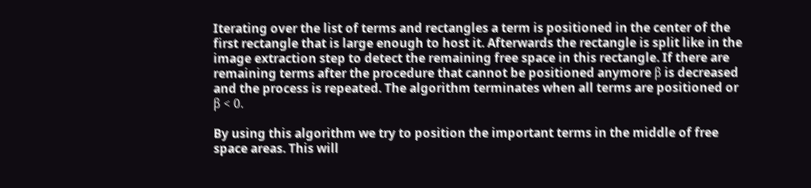Iterating over the list of terms and rectangles a term is positioned in the center of the first rectangle that is large enough to host it. Afterwards the rectangle is split like in the image extraction step to detect the remaining free space in this rectangle. If there are remaining terms after the procedure that cannot be positioned anymore β is decreased and the process is repeated. The algorithm terminates when all terms are positioned or β < 0.

By using this algorithm we try to position the important terms in the middle of free space areas. This will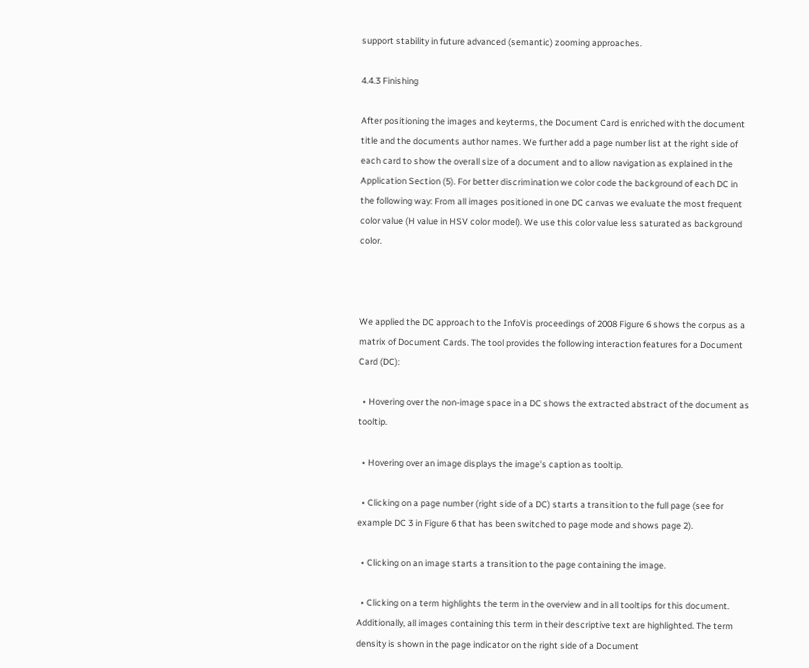support stability in future advanced (semantic) zooming approaches.

4.4.3 Finishing

After positioning the images and keyterms, the Document Card is enriched with the document title and the documents author names. We further add a page number list at the right side of each card to show the overall size of a document and to allow navigation as explained in the Application Section (5). For better discrimination we color code the background of each DC in the following way: From all images positioned in one DC canvas we evaluate the most frequent color value (H value in HSV color model). We use this color value less saturated as background color.



We applied the DC approach to the InfoVis proceedings of 2008 Figure 6 shows the corpus as a matrix of Document Cards. The tool provides the following interaction features for a Document Card (DC):

  • Hovering over the non-image space in a DC shows the extracted abstract of the document as tooltip.

  • Hovering over an image displays the image's caption as tooltip.

  • Clicking on a page number (right side of a DC) starts a transition to the full page (see for example DC 3 in Figure 6 that has been switched to page mode and shows page 2).

  • Clicking on an image starts a transition to the page containing the image.

  • Clicking on a term highlights the term in the overview and in all tooltips for this document. Additionally, all images containing this term in their descriptive text are highlighted. The term density is shown in the page indicator on the right side of a Document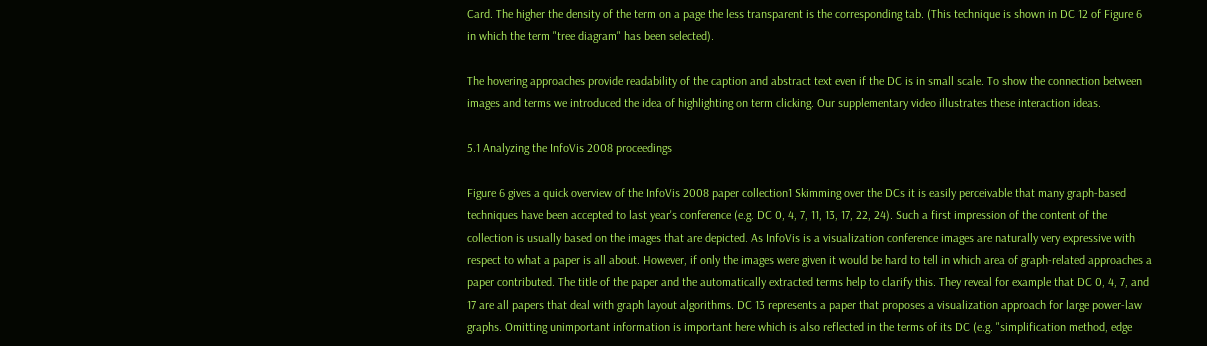Card. The higher the density of the term on a page the less transparent is the corresponding tab. (This technique is shown in DC 12 of Figure 6 in which the term "tree diagram" has been selected).

The hovering approaches provide readability of the caption and abstract text even if the DC is in small scale. To show the connection between images and terms we introduced the idea of highlighting on term clicking. Our supplementary video illustrates these interaction ideas.

5.1 Analyzing the InfoVis 2008 proceedings

Figure 6 gives a quick overview of the InfoVis 2008 paper collection1 Skimming over the DCs it is easily perceivable that many graph-based techniques have been accepted to last year's conference (e.g. DC 0, 4, 7, 11, 13, 17, 22, 24). Such a first impression of the content of the collection is usually based on the images that are depicted. As InfoVis is a visualization conference images are naturally very expressive with respect to what a paper is all about. However, if only the images were given it would be hard to tell in which area of graph-related approaches a paper contributed. The title of the paper and the automatically extracted terms help to clarify this. They reveal for example that DC 0, 4, 7, and 17 are all papers that deal with graph layout algorithms. DC 13 represents a paper that proposes a visualization approach for large power-law graphs. Omitting unimportant information is important here which is also reflected in the terms of its DC (e.g. "simplification method, edge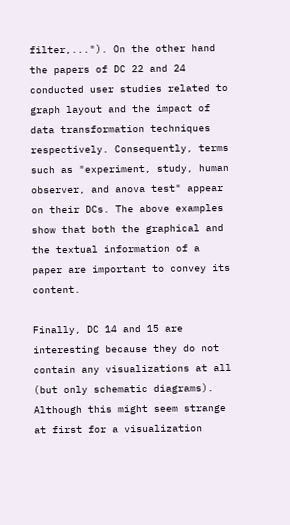filter,..."). On the other hand the papers of DC 22 and 24 conducted user studies related to graph layout and the impact of data transformation techniques respectively. Consequently, terms such as "experiment, study, human observer, and anova test" appear on their DCs. The above examples show that both the graphical and the textual information of a paper are important to convey its content.

Finally, DC 14 and 15 are interesting because they do not contain any visualizations at all (but only schematic diagrams). Although this might seem strange at first for a visualization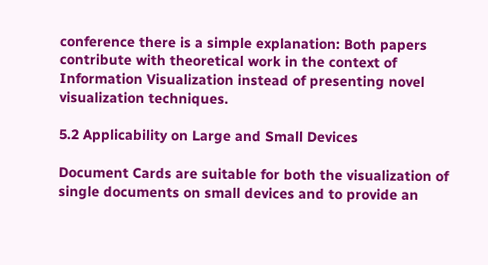conference there is a simple explanation: Both papers contribute with theoretical work in the context of Information Visualization instead of presenting novel visualization techniques.

5.2 Applicability on Large and Small Devices

Document Cards are suitable for both the visualization of single documents on small devices and to provide an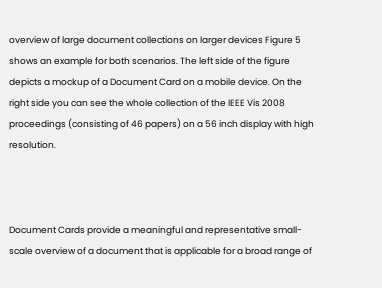overview of large document collections on larger devices Figure 5 shows an example for both scenarios. The left side of the figure depicts a mockup of a Document Card on a mobile device. On the right side you can see the whole collection of the IEEE Vis 2008 proceedings (consisting of 46 papers) on a 56 inch display with high resolution.



Document Cards provide a meaningful and representative small-scale overview of a document that is applicable for a broad range of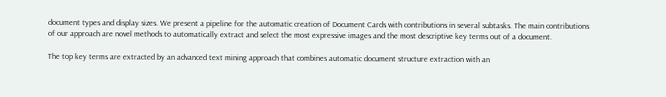document types and display sizes. We present a pipeline for the automatic creation of Document Cards with contributions in several subtasks. The main contributions of our approach are novel methods to automatically extract and select the most expressive images and the most descriptive key terms out of a document.

The top key terms are extracted by an advanced text mining approach that combines automatic document structure extraction with an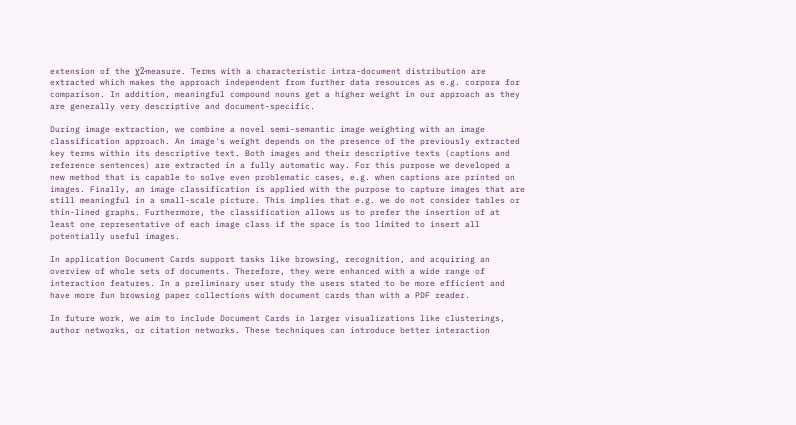extension of the χ2-measure. Terms with a characteristic intra-document distribution are extracted which makes the approach independent from further data resources as e.g. corpora for comparison. In addition, meaningful compound nouns get a higher weight in our approach as they are generally very descriptive and document-specific.

During image extraction, we combine a novel semi-semantic image weighting with an image classification approach. An image's weight depends on the presence of the previously extracted key terms within its descriptive text. Both images and their descriptive texts (captions and reference sentences) are extracted in a fully automatic way. For this purpose we developed a new method that is capable to solve even problematic cases, e.g. when captions are printed on images. Finally, an image classification is applied with the purpose to capture images that are still meaningful in a small-scale picture. This implies that e.g. we do not consider tables or thin-lined graphs. Furthermore, the classification allows us to prefer the insertion of at least one representative of each image class if the space is too limited to insert all potentially useful images.

In application Document Cards support tasks like browsing, recognition, and acquiring an overview of whole sets of documents. Therefore, they were enhanced with a wide range of interaction features. In a preliminary user study the users stated to be more efficient and have more fun browsing paper collections with document cards than with a PDF reader.

In future work, we aim to include Document Cards in larger visualizations like clusterings, author networks, or citation networks. These techniques can introduce better interaction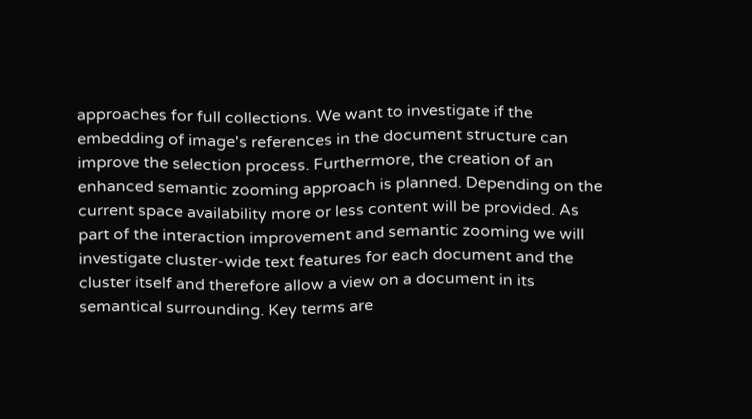approaches for full collections. We want to investigate if the embedding of image's references in the document structure can improve the selection process. Furthermore, the creation of an enhanced semantic zooming approach is planned. Depending on the current space availability more or less content will be provided. As part of the interaction improvement and semantic zooming we will investigate cluster-wide text features for each document and the cluster itself and therefore allow a view on a document in its semantical surrounding. Key terms are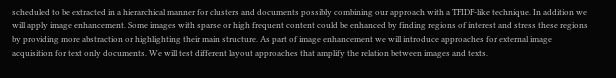scheduled to be extracted in a hierarchical manner for clusters and documents possibly combining our approach with a TFIDF-like technique. In addition we will apply image enhancement. Some images with sparse or high frequent content could be enhanced by finding regions of interest and stress these regions by providing more abstraction or highlighting their main structure. As part of image enhancement we will introduce approaches for external image acquisition for text only documents. We will test different layout approaches that amplify the relation between images and texts.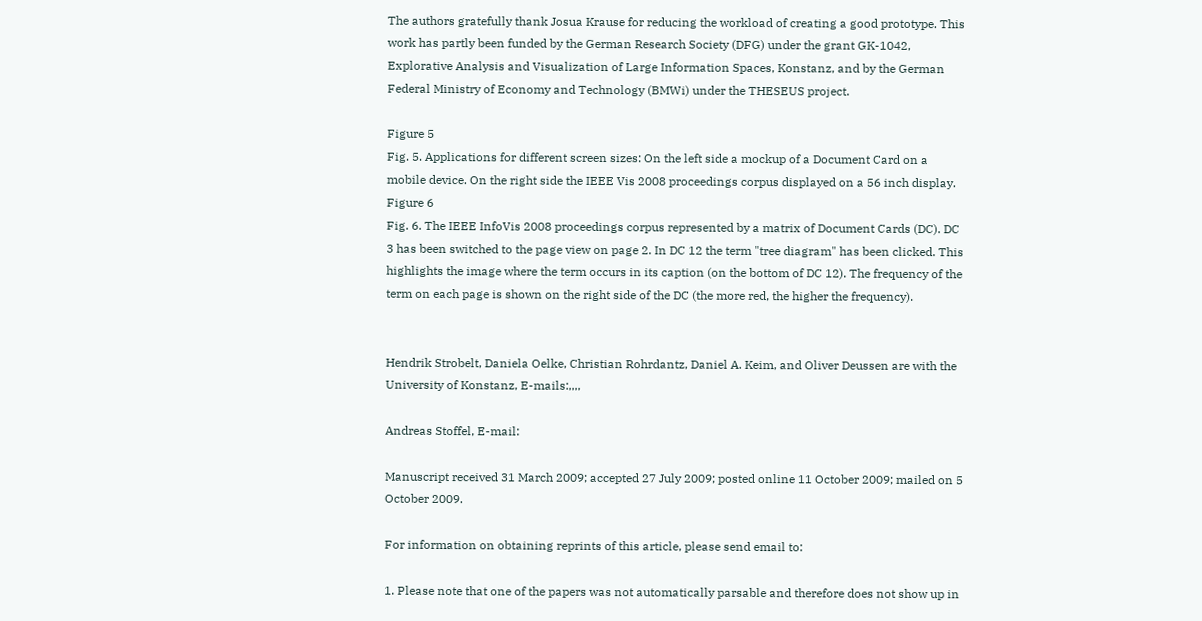The authors gratefully thank Josua Krause for reducing the workload of creating a good prototype. This work has partly been funded by the German Research Society (DFG) under the grant GK-1042, Explorative Analysis and Visualization of Large Information Spaces, Konstanz, and by the German Federal Ministry of Economy and Technology (BMWi) under the THESEUS project.

Figure 5
Fig. 5. Applications for different screen sizes: On the left side a mockup of a Document Card on a mobile device. On the right side the IEEE Vis 2008 proceedings corpus displayed on a 56 inch display.
Figure 6
Fig. 6. The IEEE InfoVis 2008 proceedings corpus represented by a matrix of Document Cards (DC). DC 3 has been switched to the page view on page 2. In DC 12 the term "tree diagram" has been clicked. This highlights the image where the term occurs in its caption (on the bottom of DC 12). The frequency of the term on each page is shown on the right side of the DC (the more red, the higher the frequency).


Hendrik Strobelt, Daniela Oelke, Christian Rohrdantz, Daniel A. Keim, and Oliver Deussen are with the University of Konstanz, E-mails:,,,,

Andreas Stoffel, E-mail:

Manuscript received 31 March 2009; accepted 27 July 2009; posted online 11 October 2009; mailed on 5 October 2009.

For information on obtaining reprints of this article, please send email to:

1. Please note that one of the papers was not automatically parsable and therefore does not show up in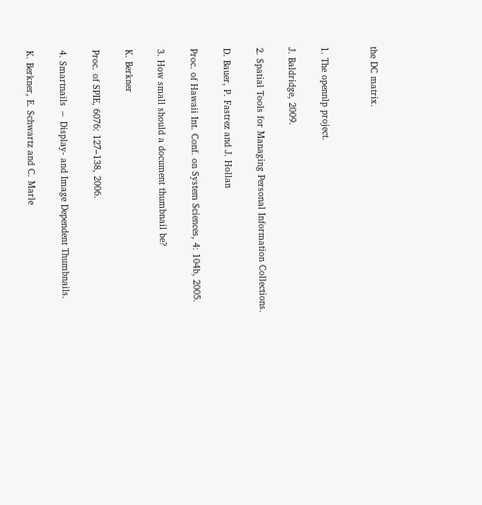the DC matrix.


1. The opennlp project.

J. Baldridge, 2009.

2. Spatial Tools for Managing Personal Information Collections.

D. Bauer, P. Fastrez and J. Hollan

Proc. of Hawaii Int. Conf. on System Sciences, 4: 104b, 2005.

3. How small should a document thumbnail be?

K. Berkner

Proc. of SPIE, 6076: 127–138, 2006.

4. Smartnails − Display- and Image Dependent Thumbnails.

K. Berkner, E. Schwartz and C. Marle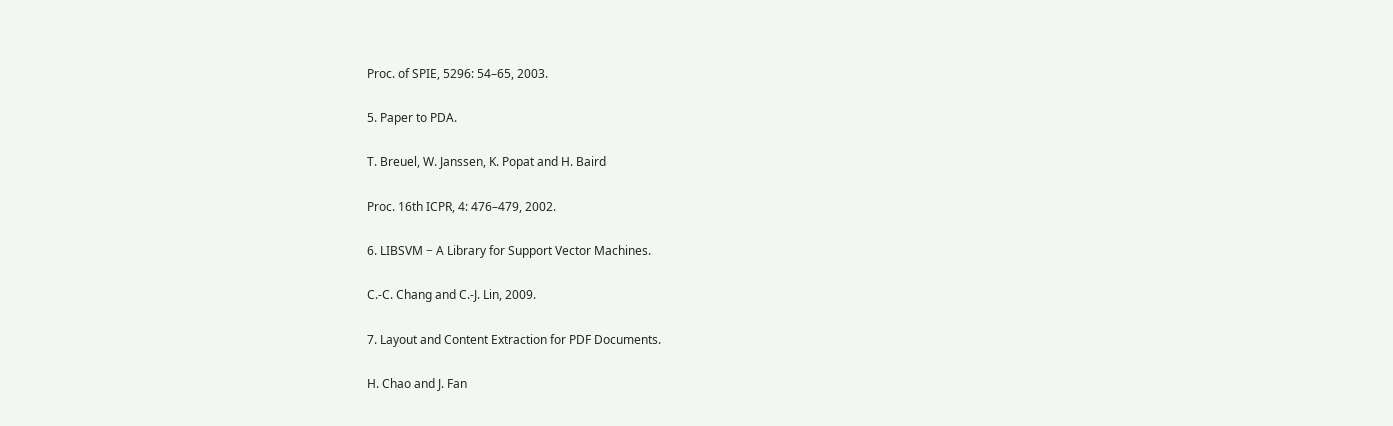Proc. of SPIE, 5296: 54–65, 2003.

5. Paper to PDA.

T. Breuel, W. Janssen, K. Popat and H. Baird

Proc. 16th ICPR, 4: 476–479, 2002.

6. LIBSVM − A Library for Support Vector Machines.

C.-C. Chang and C.-J. Lin, 2009.

7. Layout and Content Extraction for PDF Documents.

H. Chao and J. Fan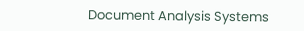Document Analysis Systems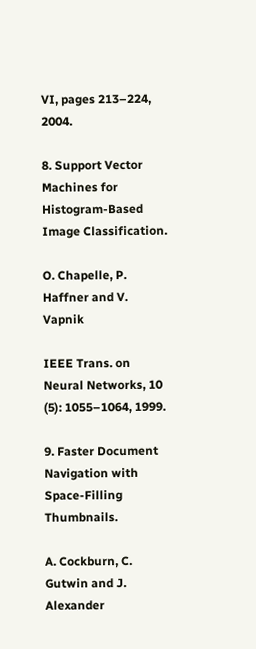VI, pages 213–224, 2004.

8. Support Vector Machines for Histogram-Based Image Classification.

O. Chapelle, P. Haffner and V. Vapnik

IEEE Trans. on Neural Networks, 10 (5): 1055–1064, 1999.

9. Faster Document Navigation with Space-Filling Thumbnails.

A. Cockburn, C. Gutwin and J. Alexander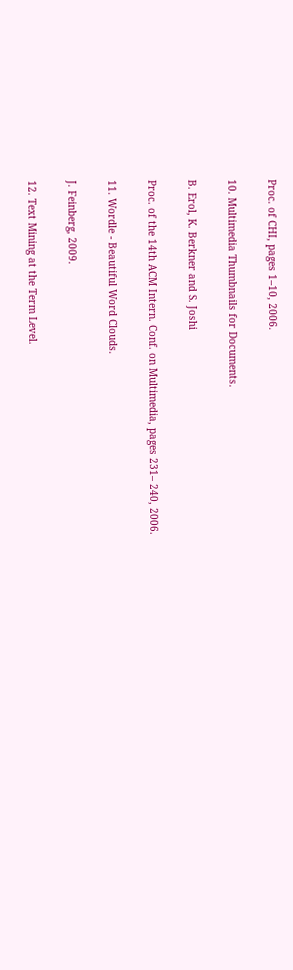Proc. of CHI, pages 1–10, 2006.

10. Multimedia Thumbnails for Documents.

B. Erol, K. Berkner and S. Joshi

Proc. of the 14th ACM Intern. Conf. on Multimedia, pages 231– 240, 2006.

11. Wordle - Beautiful Word Clouds.

J. Feinberg, 2009.

12. Text Mining at the Term Level.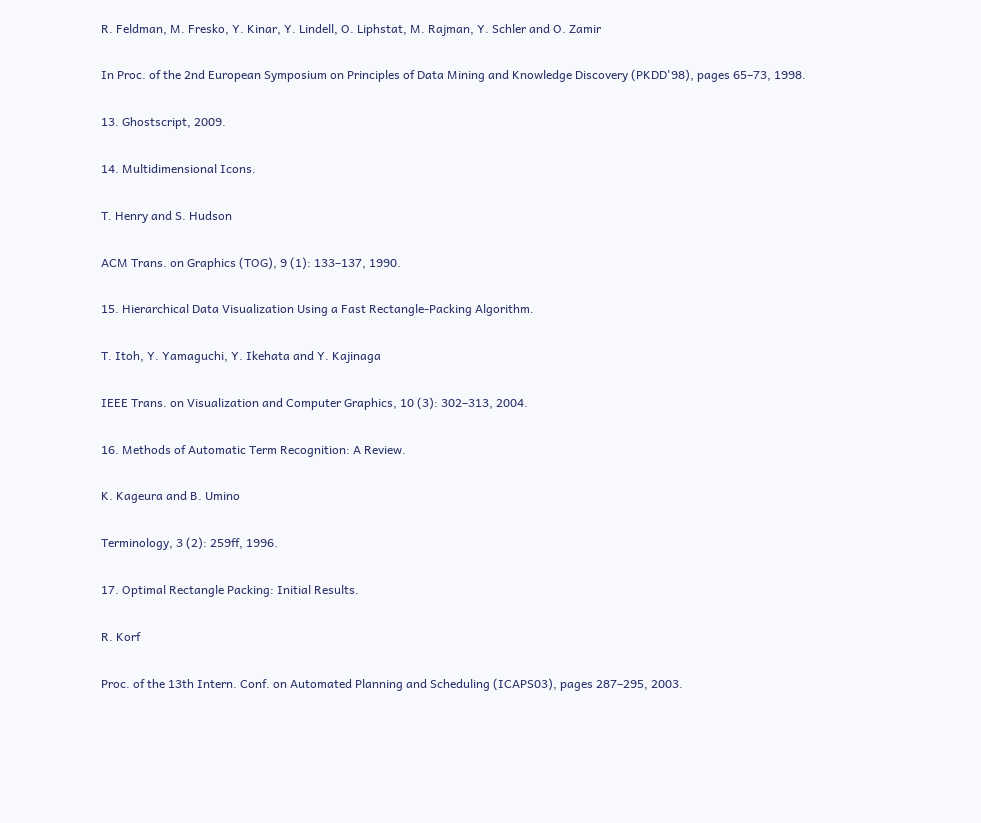R. Feldman, M. Fresko, Y. Kinar, Y. Lindell, O. Liphstat, M. Rajman, Y. Schler and O. Zamir

In Proc. of the 2nd European Symposium on Principles of Data Mining and Knowledge Discovery (PKDD'98), pages 65–73, 1998.

13. Ghostscript, 2009.

14. Multidimensional Icons.

T. Henry and S. Hudson

ACM Trans. on Graphics (TOG), 9 (1): 133–137, 1990.

15. Hierarchical Data Visualization Using a Fast Rectangle-Packing Algorithm.

T. Itoh, Y. Yamaguchi, Y. Ikehata and Y. Kajinaga

IEEE Trans. on Visualization and Computer Graphics, 10 (3): 302–313, 2004.

16. Methods of Automatic Term Recognition: A Review.

K. Kageura and B. Umino

Terminology, 3 (2): 259ff, 1996.

17. Optimal Rectangle Packing: Initial Results.

R. Korf

Proc. of the 13th Intern. Conf. on Automated Planning and Scheduling (ICAPS03), pages 287–295, 2003.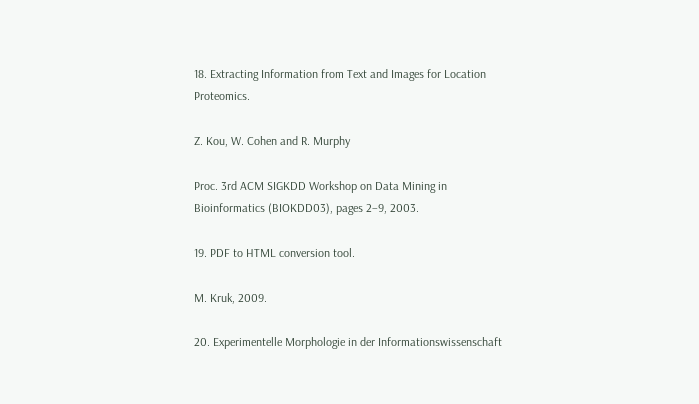18. Extracting Information from Text and Images for Location Proteomics.

Z. Kou, W. Cohen and R. Murphy

Proc. 3rd ACM SIGKDD Workshop on Data Mining in Bioinformatics (BIOKDD03), pages 2–9, 2003.

19. PDF to HTML conversion tool.

M. Kruk, 2009.

20. Experimentelle Morphologie in der Informationswissenschaft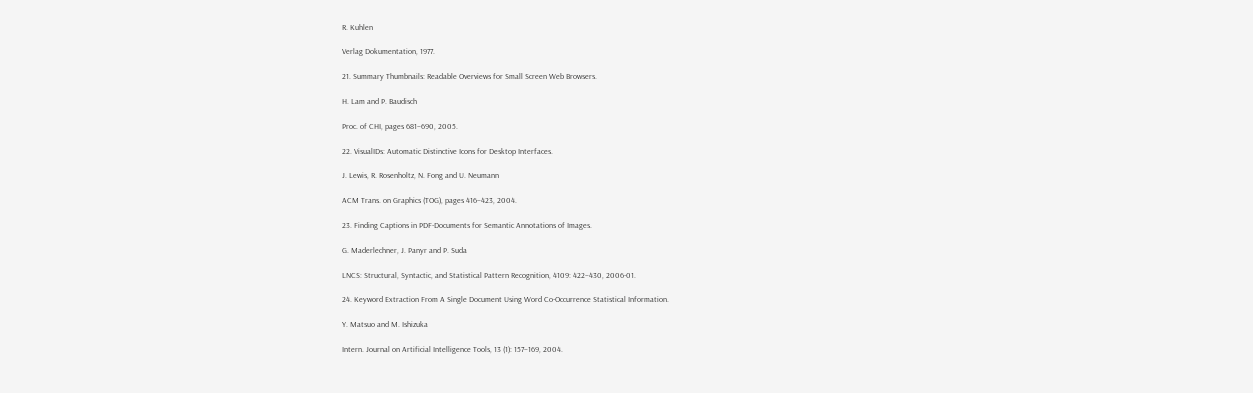R. Kuhlen

Verlag Dokumentation, 1977.

21. Summary Thumbnails: Readable Overviews for Small Screen Web Browsers.

H. Lam and P. Baudisch

Proc. of CHI, pages 681–690, 2005.

22. VisualIDs: Automatic Distinctive Icons for Desktop Interfaces.

J. Lewis, R. Rosenholtz, N. Fong and U. Neumann

ACM Trans. on Graphics (TOG), pages 416–423, 2004.

23. Finding Captions in PDF-Documents for Semantic Annotations of Images.

G. Maderlechner, J. Panyr and P. Suda

LNCS: Structural, Syntactic, and Statistical Pattern Recognition, 4109: 422–430, 2006-01.

24. Keyword Extraction From A Single Document Using Word Co-Occurrence Statistical Information.

Y. Matsuo and M. Ishizuka

Intern. Journal on Artificial Intelligence Tools, 13 (1): 157–169, 2004.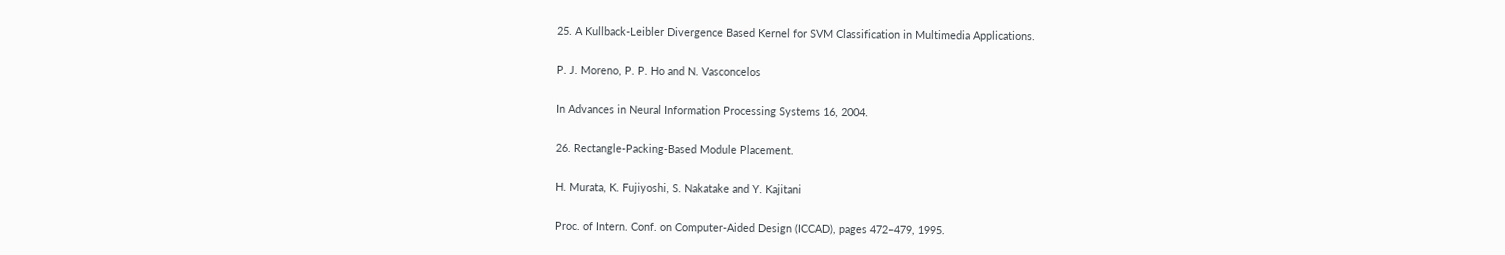25. A Kullback-Leibler Divergence Based Kernel for SVM Classification in Multimedia Applications.

P. J. Moreno, P. P. Ho and N. Vasconcelos

In Advances in Neural Information Processing Systems 16, 2004.

26. Rectangle-Packing-Based Module Placement.

H. Murata, K. Fujiyoshi, S. Nakatake and Y. Kajitani

Proc. of Intern. Conf. on Computer-Aided Design (ICCAD), pages 472–479, 1995.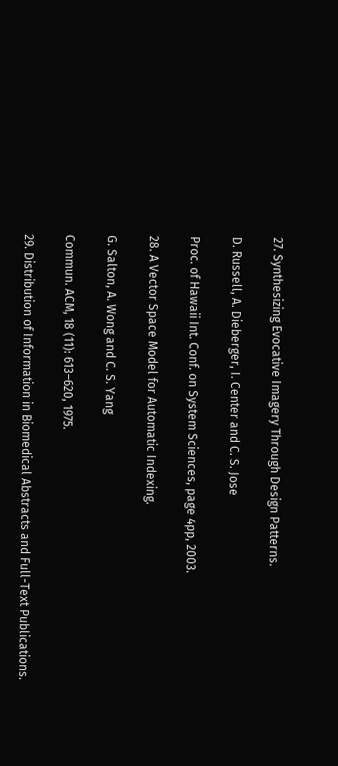27. Synthesizing Evocative Imagery Through Design Patterns.

D. Russell, A. Dieberger, I. Center and C. S. Jose

Proc. of Hawaii Int. Conf. on System Sciences, page 4pp, 2003.

28. A Vector Space Model for Automatic Indexing.

G. Salton, A. Wong and C. S. Yang

Commun. ACM, 18 (11): 613–620, 1975.

29. Distribution of Information in Biomedical Abstracts and Full-Text Publications.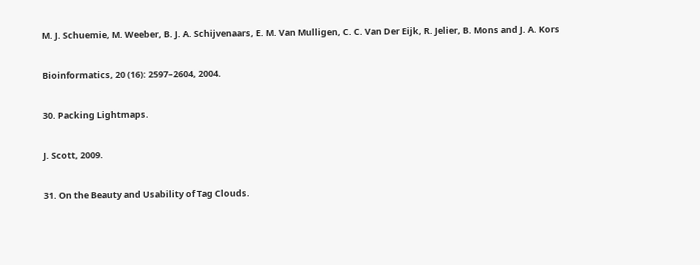M. J. Schuemie, M. Weeber, B. J. A. Schijvenaars, E. M. Van Mulligen, C. C. Van Der Eijk, R. Jelier, B. Mons and J. A. Kors

Bioinformatics, 20 (16): 2597–2604, 2004.

30. Packing Lightmaps.

J. Scott, 2009.

31. On the Beauty and Usability of Tag Clouds.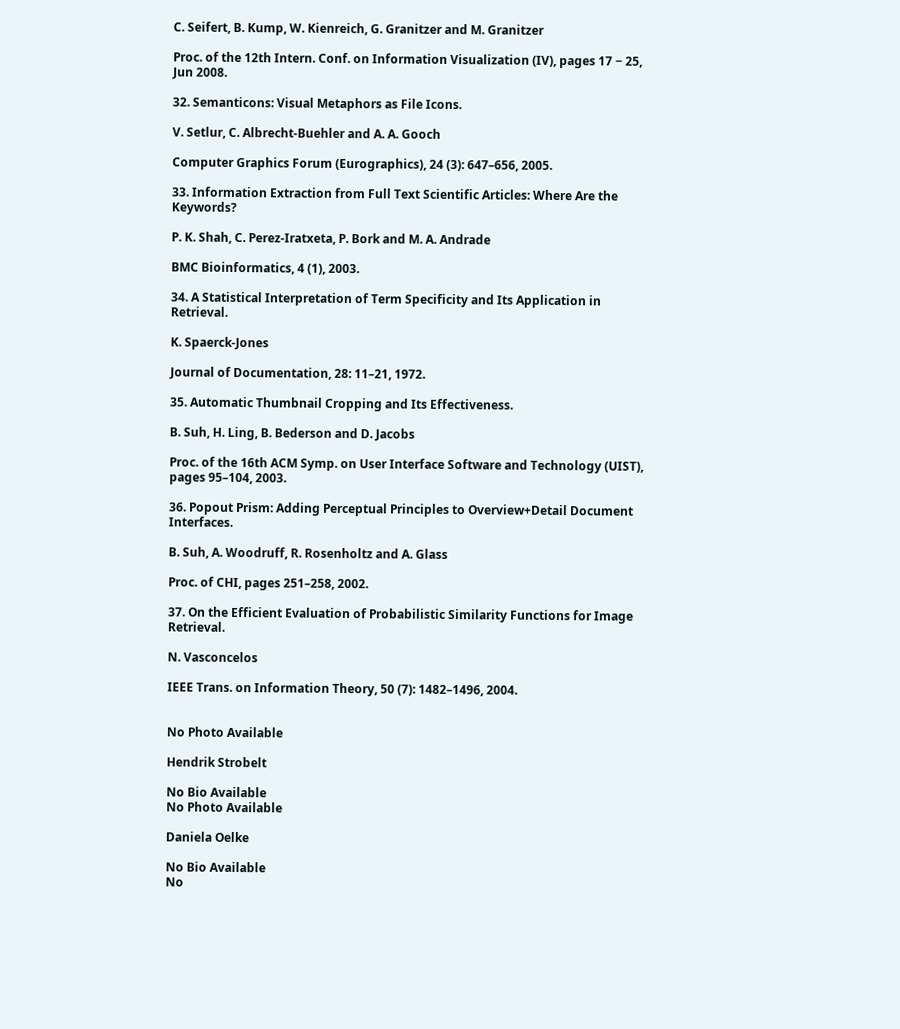C. Seifert, B. Kump, W. Kienreich, G. Granitzer and M. Granitzer

Proc. of the 12th Intern. Conf. on Information Visualization (IV), pages 17 − 25, Jun 2008.

32. Semanticons: Visual Metaphors as File Icons.

V. Setlur, C. Albrecht-Buehler and A. A. Gooch

Computer Graphics Forum (Eurographics), 24 (3): 647–656, 2005.

33. Information Extraction from Full Text Scientific Articles: Where Are the Keywords?

P. K. Shah, C. Perez-Iratxeta, P. Bork and M. A. Andrade

BMC Bioinformatics, 4 (1), 2003.

34. A Statistical Interpretation of Term Specificity and Its Application in Retrieval.

K. Spaerck-Jones

Journal of Documentation, 28: 11–21, 1972.

35. Automatic Thumbnail Cropping and Its Effectiveness.

B. Suh, H. Ling, B. Bederson and D. Jacobs

Proc. of the 16th ACM Symp. on User Interface Software and Technology (UIST), pages 95–104, 2003.

36. Popout Prism: Adding Perceptual Principles to Overview+Detail Document Interfaces.

B. Suh, A. Woodruff, R. Rosenholtz and A. Glass

Proc. of CHI, pages 251–258, 2002.

37. On the Efficient Evaluation of Probabilistic Similarity Functions for Image Retrieval.

N. Vasconcelos

IEEE Trans. on Information Theory, 50 (7): 1482–1496, 2004.


No Photo Available

Hendrik Strobelt

No Bio Available
No Photo Available

Daniela Oelke

No Bio Available
No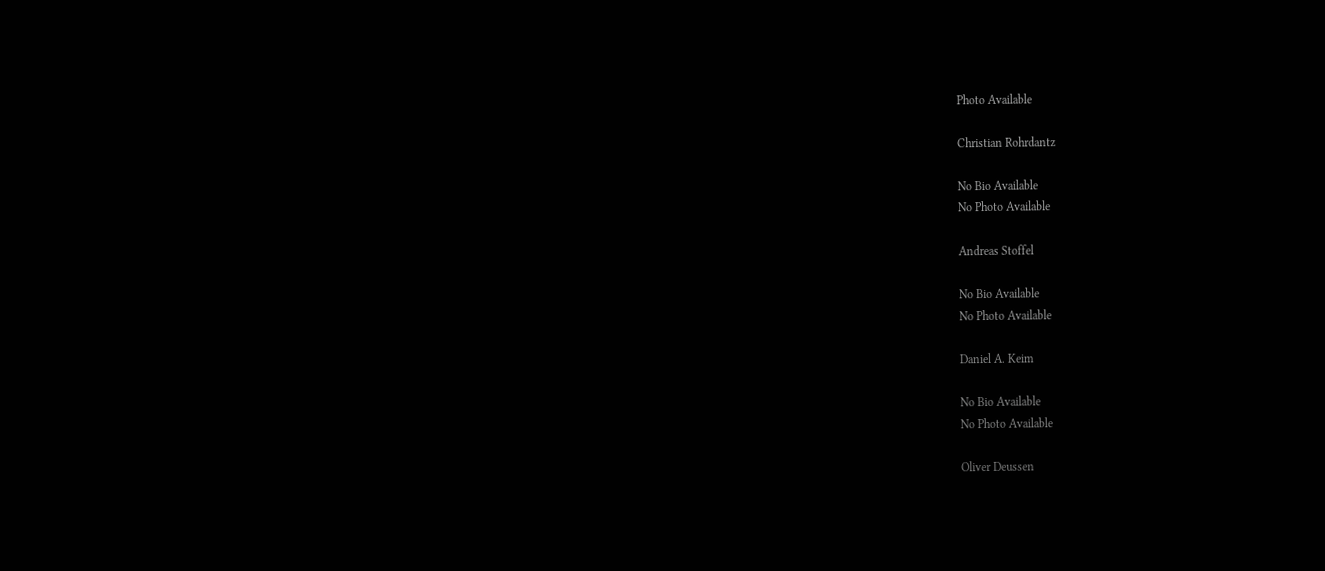Photo Available

Christian Rohrdantz

No Bio Available
No Photo Available

Andreas Stoffel

No Bio Available
No Photo Available

Daniel A. Keim

No Bio Available
No Photo Available

Oliver Deussen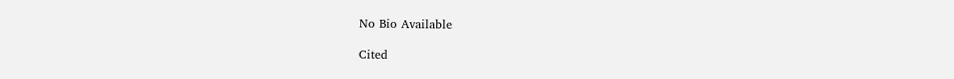No Bio Available

Cited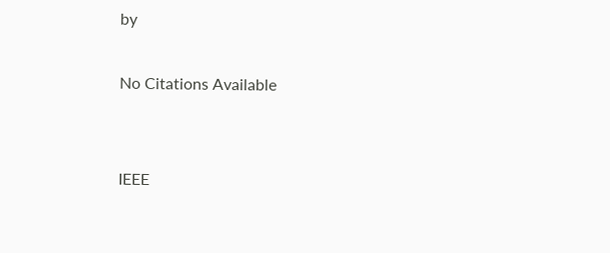by

No Citations Available


IEEE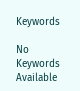Keywords

No Keywords Available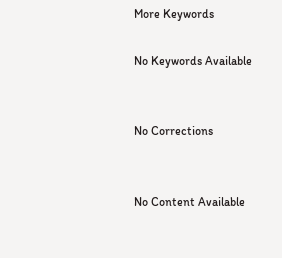More Keywords

No Keywords Available


No Corrections


No Content Available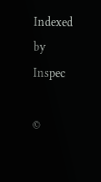Indexed by Inspec

©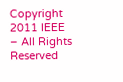Copyright 2011 IEEE – All Rights Reserved